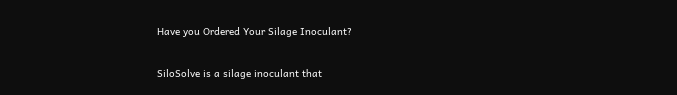Have you Ordered Your Silage Inoculant?

SiloSolve is a silage inoculant that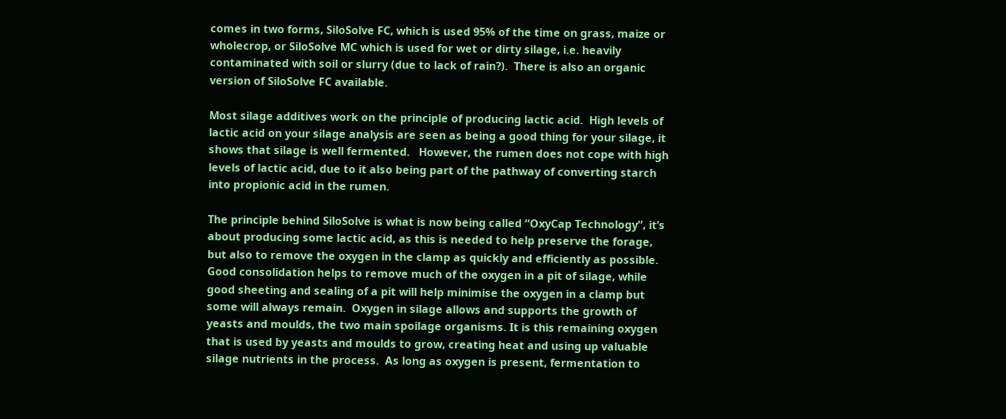comes in two forms, SiloSolve FC, which is used 95% of the time on grass, maize or wholecrop, or SiloSolve MC which is used for wet or dirty silage, i.e. heavily contaminated with soil or slurry (due to lack of rain?).  There is also an organic version of SiloSolve FC available.

Most silage additives work on the principle of producing lactic acid.  High levels of lactic acid on your silage analysis are seen as being a good thing for your silage, it shows that silage is well fermented.   However, the rumen does not cope with high levels of lactic acid, due to it also being part of the pathway of converting starch into propionic acid in the rumen.

The principle behind SiloSolve is what is now being called “OxyCap Technology”, it’s about producing some lactic acid, as this is needed to help preserve the forage, but also to remove the oxygen in the clamp as quickly and efficiently as possible. Good consolidation helps to remove much of the oxygen in a pit of silage, while good sheeting and sealing of a pit will help minimise the oxygen in a clamp but some will always remain.  Oxygen in silage allows and supports the growth of yeasts and moulds, the two main spoilage organisms. It is this remaining oxygen that is used by yeasts and moulds to grow, creating heat and using up valuable silage nutrients in the process.  As long as oxygen is present, fermentation to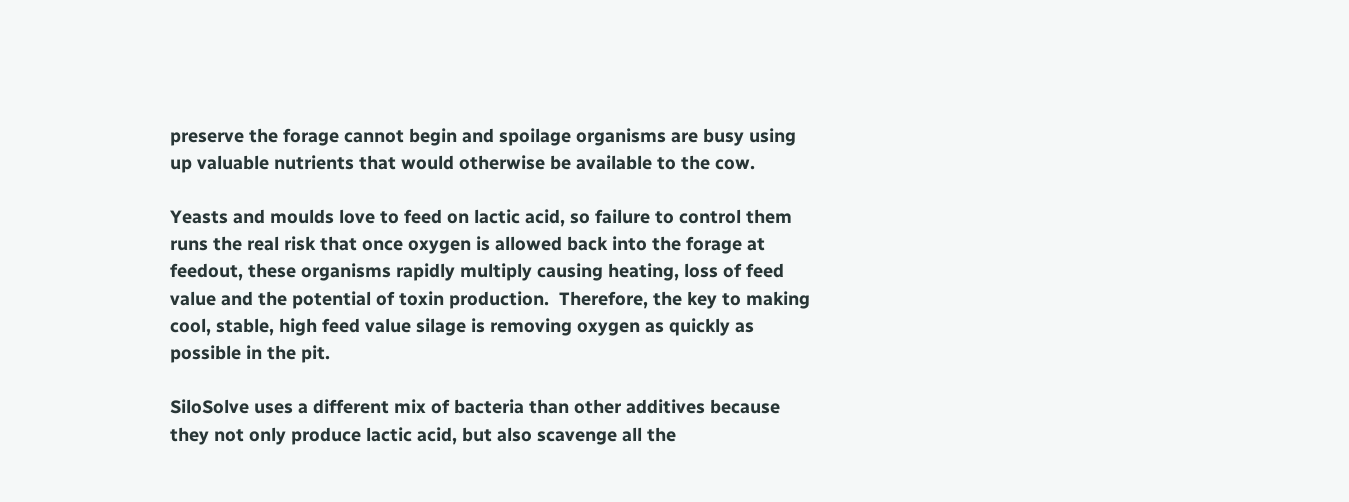preserve the forage cannot begin and spoilage organisms are busy using up valuable nutrients that would otherwise be available to the cow.

Yeasts and moulds love to feed on lactic acid, so failure to control them runs the real risk that once oxygen is allowed back into the forage at feedout, these organisms rapidly multiply causing heating, loss of feed value and the potential of toxin production.  Therefore, the key to making cool, stable, high feed value silage is removing oxygen as quickly as possible in the pit.

SiloSolve uses a different mix of bacteria than other additives because they not only produce lactic acid, but also scavenge all the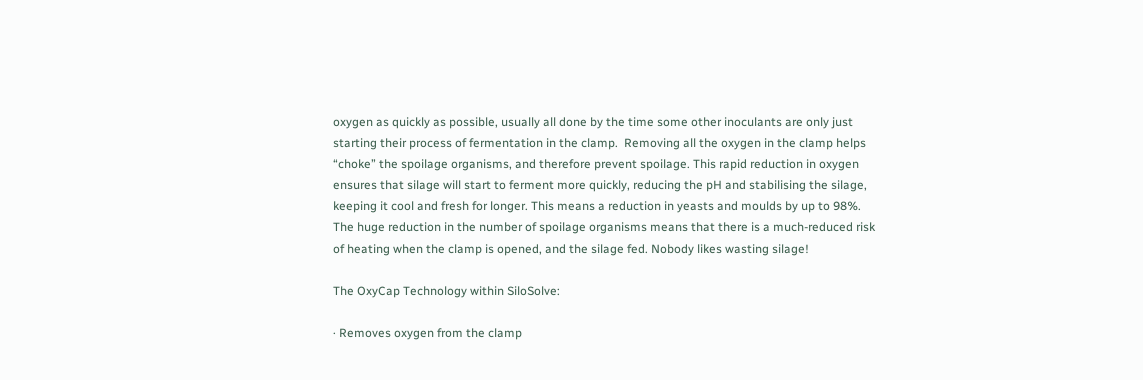oxygen as quickly as possible, usually all done by the time some other inoculants are only just starting their process of fermentation in the clamp.  Removing all the oxygen in the clamp helps “choke” the spoilage organisms, and therefore prevent spoilage. This rapid reduction in oxygen ensures that silage will start to ferment more quickly, reducing the pH and stabilising the silage, keeping it cool and fresh for longer. This means a reduction in yeasts and moulds by up to 98%. The huge reduction in the number of spoilage organisms means that there is a much-reduced risk of heating when the clamp is opened, and the silage fed. Nobody likes wasting silage!

The OxyCap Technology within SiloSolve:

· Removes oxygen from the clamp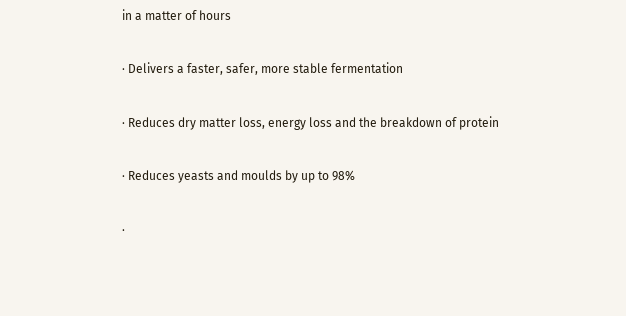in a matter of hours

· Delivers a faster, safer, more stable fermentation

· Reduces dry matter loss, energy loss and the breakdown of protein

· Reduces yeasts and moulds by up to 98%

·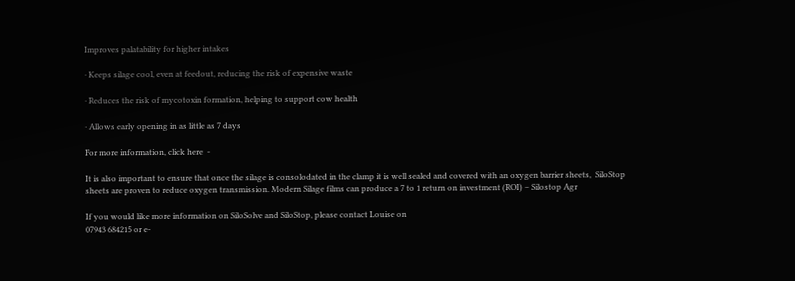Improves palatability for higher intakes

· Keeps silage cool, even at feedout, reducing the risk of expensive waste

· Reduces the risk of mycotoxin formation, helping to support cow health

· Allows early opening in as little as 7 days

For more information, click here  -

It is also important to ensure that once the silage is consolodated in the clamp it is well sealed and covered with an oxygen barrier sheets,  SiloStop sheets are proven to reduce oxygen transmission. Modern Silage films can produce a 7 to 1 return on investment (ROI) – Silostop Agr

If you would like more information on SiloSolve and SiloStop, please contact Louise on
07943 684215 or e-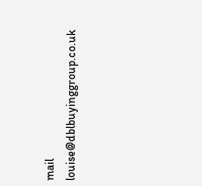mail louise@dblbuyinggroup.co.uk